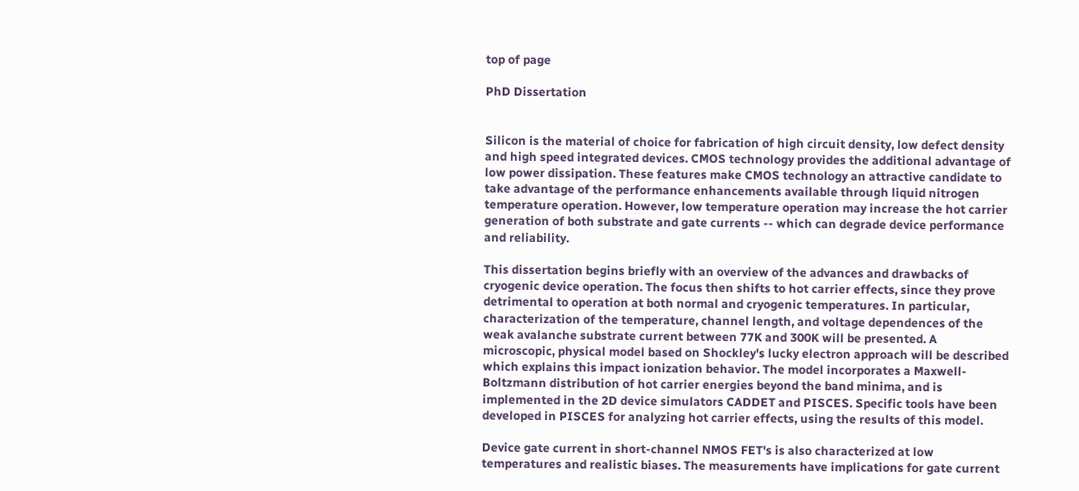top of page

PhD Dissertation


Silicon is the material of choice for fabrication of high circuit density, low defect density and high speed integrated devices. CMOS technology provides the additional advantage of low power dissipation. These features make CMOS technology an attractive candidate to take advantage of the performance enhancements available through liquid nitrogen temperature operation. However, low temperature operation may increase the hot carrier generation of both substrate and gate currents -- which can degrade device performance and reliability.

This dissertation begins briefly with an overview of the advances and drawbacks of cryogenic device operation. The focus then shifts to hot carrier effects, since they prove detrimental to operation at both normal and cryogenic temperatures. In particular, characterization of the temperature, channel length, and voltage dependences of the weak avalanche substrate current between 77K and 300K will be presented. A microscopic, physical model based on Shockley's lucky electron approach will be described which explains this impact ionization behavior. The model incorporates a Maxwell-Boltzmann distribution of hot carrier energies beyond the band minima, and is implemented in the 2D device simulators CADDET and PISCES. Specific tools have been developed in PISCES for analyzing hot carrier effects, using the results of this model.

Device gate current in short-channel NMOS FET's is also characterized at low temperatures and realistic biases. The measurements have implications for gate current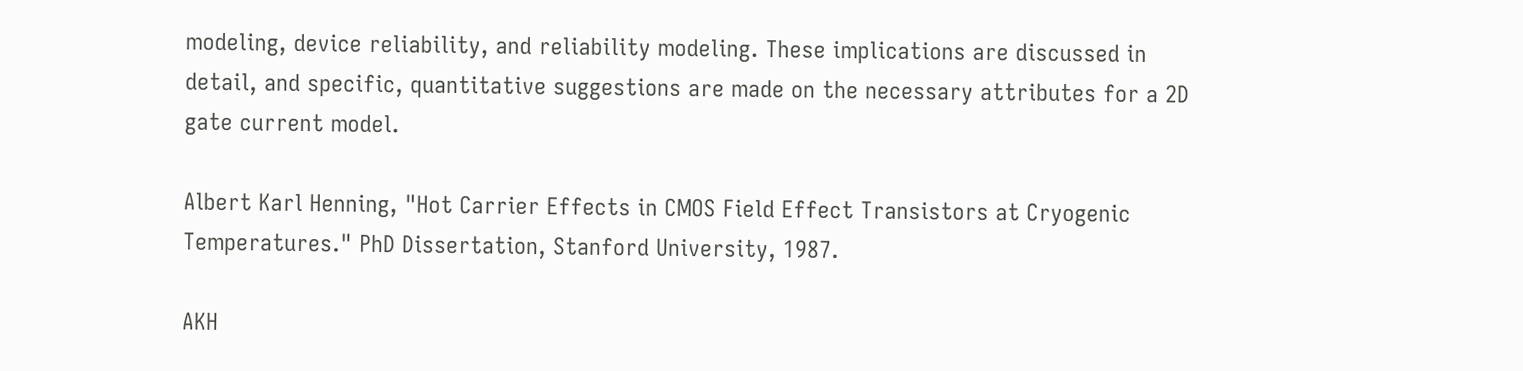modeling, device reliability, and reliability modeling. These implications are discussed in detail, and specific, quantitative suggestions are made on the necessary attributes for a 2D gate current model.

Albert Karl Henning, "Hot Carrier Effects in CMOS Field Effect Transistors at Cryogenic Temperatures." PhD Dissertation, Stanford University, 1987.

AKH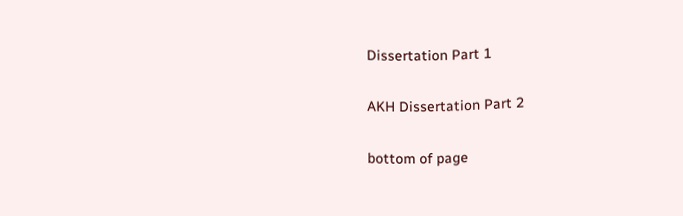Dissertation Part 1

AKH Dissertation Part 2

bottom of page